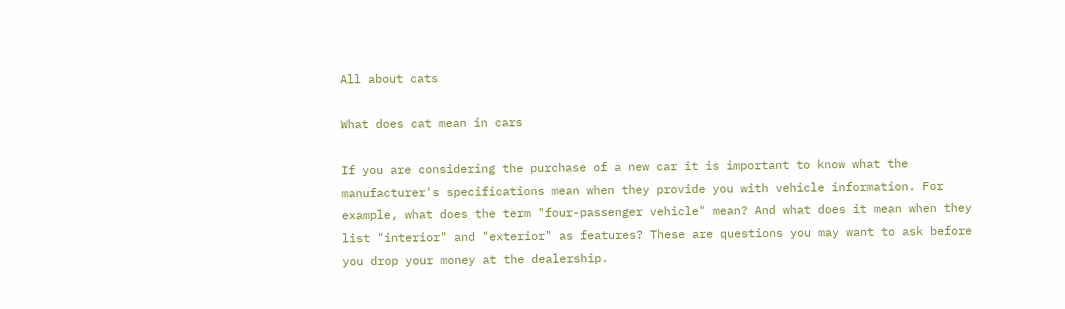All about cats

What does cat mean in cars

If you are considering the purchase of a new car it is important to know what the manufacturer's specifications mean when they provide you with vehicle information. For example, what does the term "four-passenger vehicle" mean? And what does it mean when they list "interior" and "exterior" as features? These are questions you may want to ask before you drop your money at the dealership.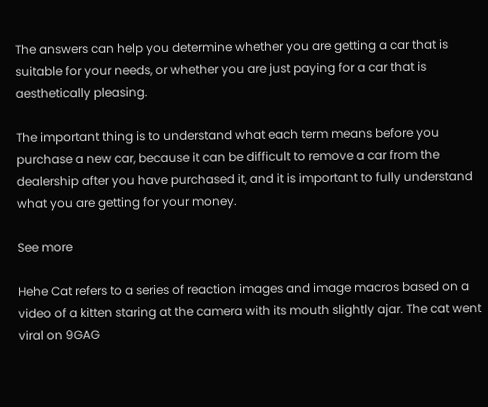The answers can help you determine whether you are getting a car that is suitable for your needs, or whether you are just paying for a car that is aesthetically pleasing.

The important thing is to understand what each term means before you purchase a new car, because it can be difficult to remove a car from the dealership after you have purchased it, and it is important to fully understand what you are getting for your money.

See more

Hehe Cat refers to a series of reaction images and image macros based on a video of a kitten staring at the camera with its mouth slightly ajar. The cat went viral on 9GAG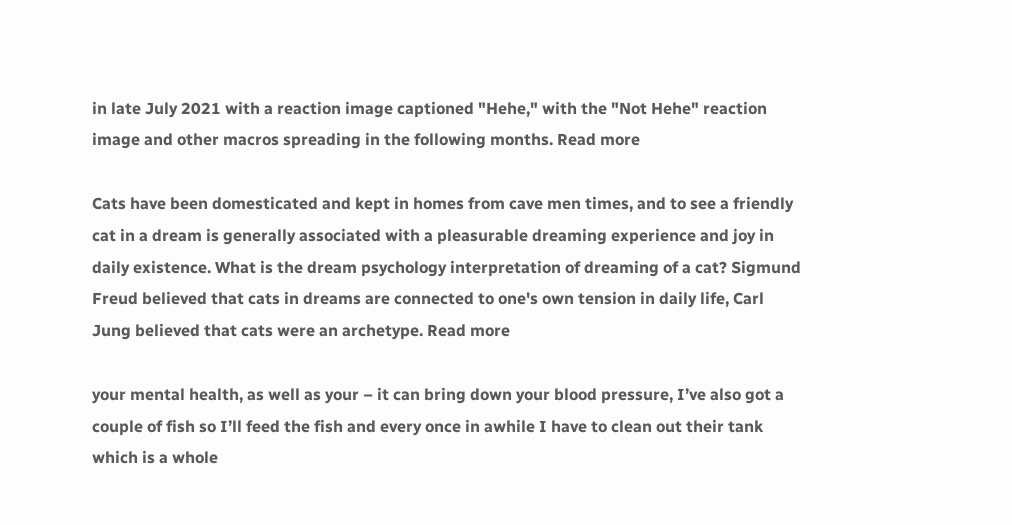in late July 2021 with a reaction image captioned "Hehe," with the "Not Hehe" reaction image and other macros spreading in the following months. Read more

Cats have been domesticated and kept in homes from cave men times, and to see a friendly cat in a dream is generally associated with a pleasurable dreaming experience and joy in daily existence. What is the dream psychology interpretation of dreaming of a cat? Sigmund Freud believed that cats in dreams are connected to one's own tension in daily life, Carl Jung believed that cats were an archetype. Read more

your mental health, as well as your – it can bring down your blood pressure, I’ve also got a couple of fish so I’ll feed the fish and every once in awhile I have to clean out their tank which is a whole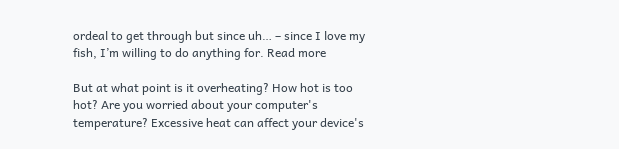ordeal to get through but since uh… – since I love my fish, I’m willing to do anything for. Read more

But at what point is it overheating? How hot is too hot? Are you worried about your computer's temperature? Excessive heat can affect your device's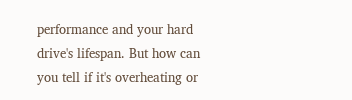performance and your hard drive's lifespan. But how can you tell if it's overheating or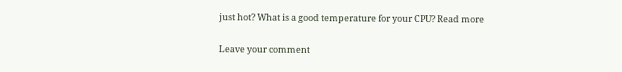just hot? What is a good temperature for your CPU? Read more

Leave your comment